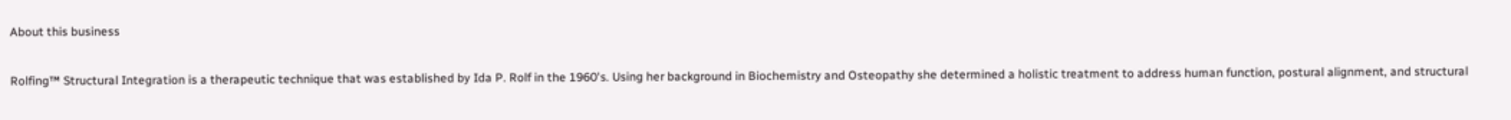About this business

Rolfing™ Structural Integration is a therapeutic technique that was established by Ida P. Rolf in the 1960's. Using her background in Biochemistry and Osteopathy she determined a holistic treatment to address human function, postural alignment, and structural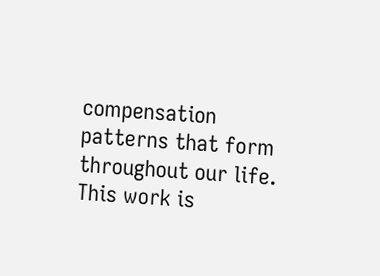compensation patterns that form throughout our life. This work is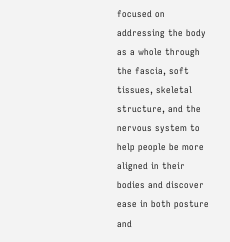focused on addressing the body as a whole through the fascia, soft tissues, skeletal structure, and the nervous system to help people be more aligned in their bodies and discover ease in both posture and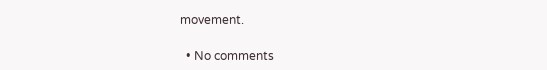movement.

  • No comments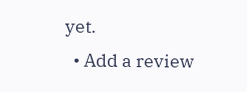yet.
  • Add a review